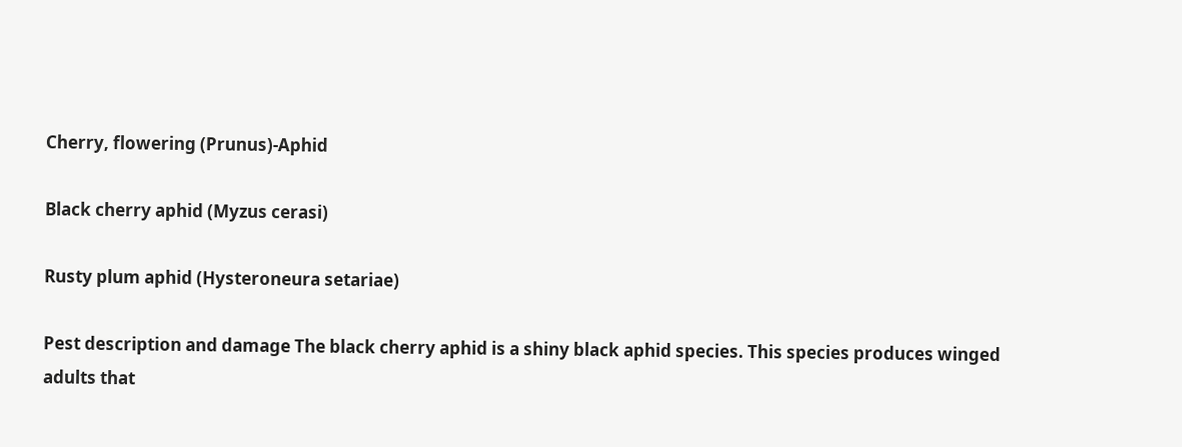Cherry, flowering (Prunus)-Aphid

Black cherry aphid (Myzus cerasi)

Rusty plum aphid (Hysteroneura setariae)

Pest description and damage The black cherry aphid is a shiny black aphid species. This species produces winged adults that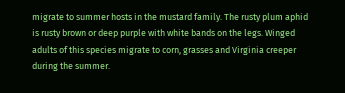migrate to summer hosts in the mustard family. The rusty plum aphid is rusty brown or deep purple with white bands on the legs. Winged adults of this species migrate to corn, grasses and Virginia creeper during the summer.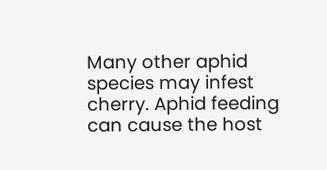Many other aphid species may infest cherry. Aphid feeding can cause the host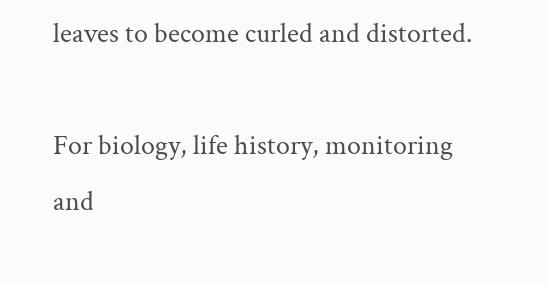leaves to become curled and distorted.

For biology, life history, monitoring and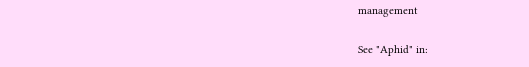management

See "Aphid" in: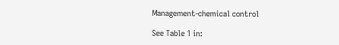Management-chemical control

See Table 1 in: